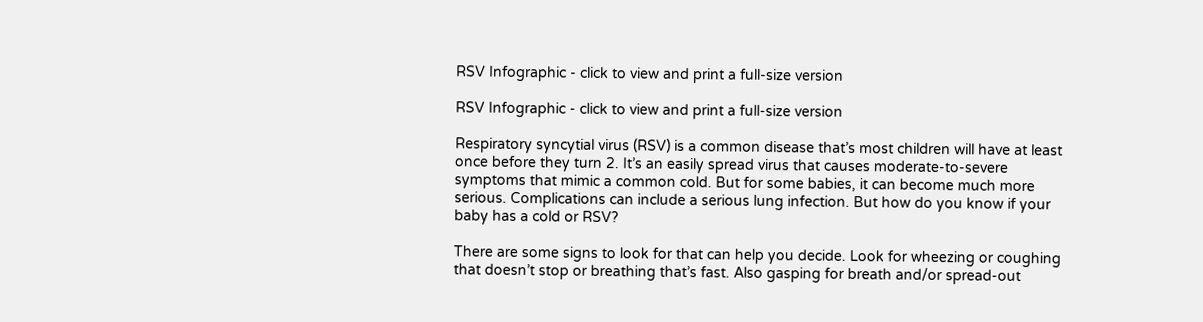RSV Infographic - click to view and print a full-size version

RSV Infographic - click to view and print a full-size version

Respiratory syncytial virus (RSV) is a common disease that’s most children will have at least once before they turn 2. It’s an easily spread virus that causes moderate-to-severe symptoms that mimic a common cold. But for some babies, it can become much more serious. Complications can include a serious lung infection. But how do you know if your baby has a cold or RSV?

There are some signs to look for that can help you decide. Look for wheezing or coughing that doesn’t stop or breathing that’s fast. Also gasping for breath and/or spread-out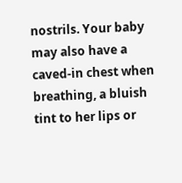nostrils. Your baby may also have a caved-in chest when breathing, a bluish tint to her lips or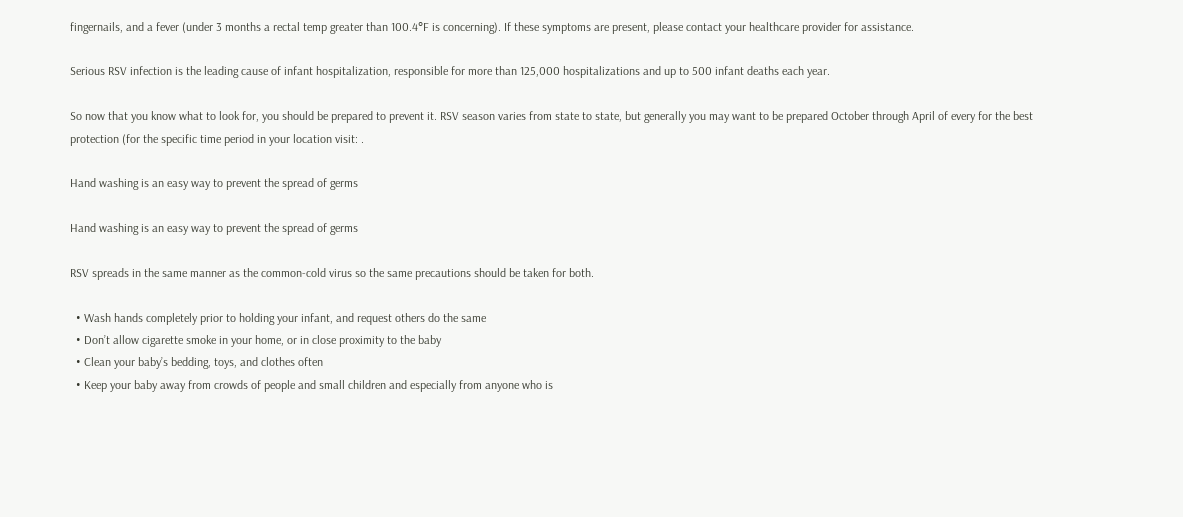fingernails, and a fever (under 3 months a rectal temp greater than 100.4°F is concerning). If these symptoms are present, please contact your healthcare provider for assistance.

Serious RSV infection is the leading cause of infant hospitalization, responsible for more than 125,000 hospitalizations and up to 500 infant deaths each year.

So now that you know what to look for, you should be prepared to prevent it. RSV season varies from state to state, but generally you may want to be prepared October through April of every for the best protection (for the specific time period in your location visit: .

Hand washing is an easy way to prevent the spread of germs

Hand washing is an easy way to prevent the spread of germs

RSV spreads in the same manner as the common-cold virus so the same precautions should be taken for both.

  • Wash hands completely prior to holding your infant, and request others do the same
  • Don’t allow cigarette smoke in your home, or in close proximity to the baby
  • Clean your baby’s bedding, toys, and clothes often
  • Keep your baby away from crowds of people and small children and especially from anyone who is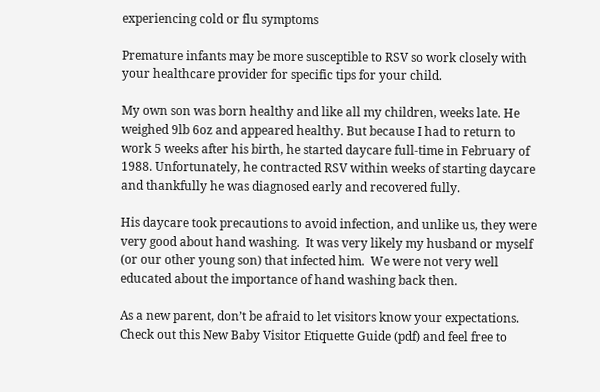experiencing cold or flu symptoms

Premature infants may be more susceptible to RSV so work closely with your healthcare provider for specific tips for your child.

My own son was born healthy and like all my children, weeks late. He weighed 9lb 6oz and appeared healthy. But because I had to return to work 5 weeks after his birth, he started daycare full-time in February of 1988. Unfortunately, he contracted RSV within weeks of starting daycare and thankfully he was diagnosed early and recovered fully.

His daycare took precautions to avoid infection, and unlike us, they were very good about hand washing.  It was very likely my husband or myself (or our other young son) that infected him.  We were not very well educated about the importance of hand washing back then.

As a new parent, don’t be afraid to let visitors know your expectations.  Check out this New Baby Visitor Etiquette Guide (pdf) and feel free to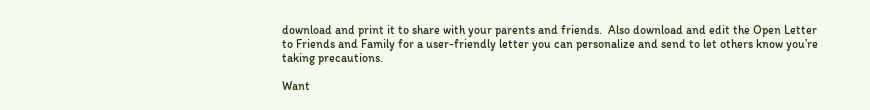download and print it to share with your parents and friends.  Also download and edit the Open Letter to Friends and Family for a user-friendly letter you can personalize and send to let others know you’re taking precautions.

Want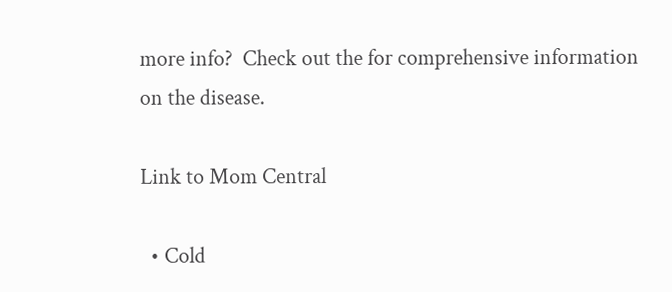more info?  Check out the for comprehensive information on the disease.

Link to Mom Central

  • Cold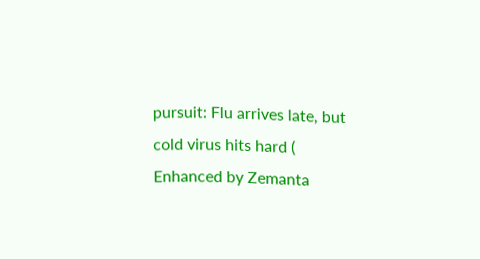pursuit: Flu arrives late, but cold virus hits hard (
Enhanced by Zemanta